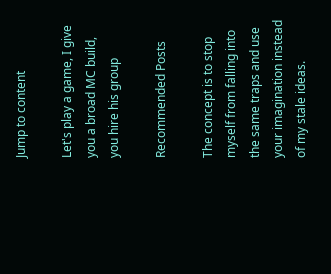Jump to content

Let's play a game, I give you a broad MC build, you hire his group

Recommended Posts

The concept is to stop myself from falling into the same traps and use your imagination instead of my stale ideas.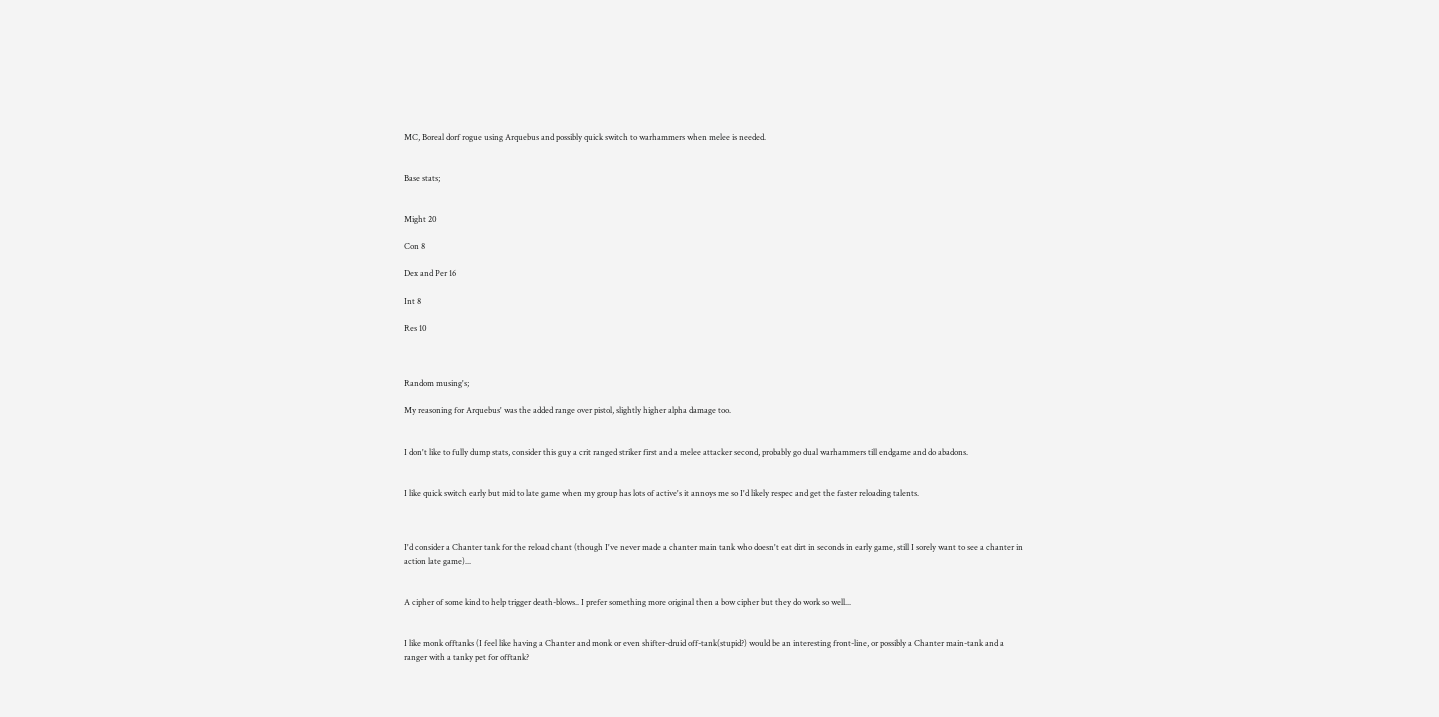MC, Boreal dorf rogue using Arquebus and possibly quick switch to warhammers when melee is needed.


Base stats;


Might 20

Con 8

Dex and Per 16

Int 8

Res 10



Random musing's;

My reasoning for Arquebus' was the added range over pistol, slightly higher alpha damage too.


I don't like to fully dump stats, consider this guy a crit ranged striker first and a melee attacker second, probably go dual warhammers till endgame and do abadons.


I like quick switch early but mid to late game when my group has lots of active's it annoys me so I'd likely respec and get the faster reloading talents.



I'd consider a Chanter tank for the reload chant (though I've never made a chanter main tank who doesn't eat dirt in seconds in early game, still I sorely want to see a chanter in action late game)...


A cipher of some kind to help trigger death-blows.. I prefer something more original then a bow cipher but they do work so well...


I like monk offtanks (I feel like having a Chanter and monk or even shifter-druid off-tank(stupid?) would be an interesting front-line, or possibly a Chanter main-tank and a ranger with a tanky pet for offtank?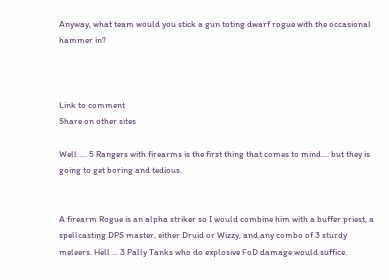Anyway, what team would you stick a gun toting dwarf rogue with the occasional hammer in?



Link to comment
Share on other sites

Well .... 5 Rangers with firearms is the first thing that comes to mind.... but they is going to get boring and tedious.


A firearm Rogue is an alpha striker so I would combine him with a buffer priest, a spellcasting DPS master, either Druid or Wizzy, and any combo of 3 sturdy meleers. Hell ... 3 Pally Tanks who do explosive FoD damage would suffice.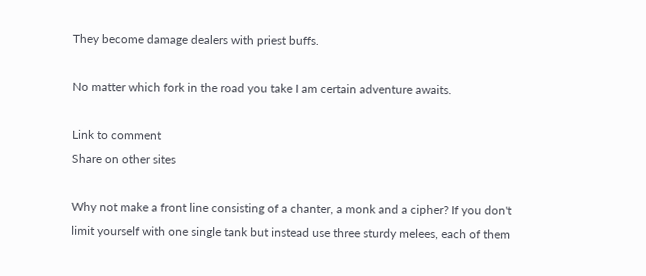They become damage dealers with priest buffs.

No matter which fork in the road you take I am certain adventure awaits.

Link to comment
Share on other sites

Why not make a front line consisting of a chanter, a monk and a cipher? If you don't limit yourself with one single tank but instead use three sturdy melees, each of them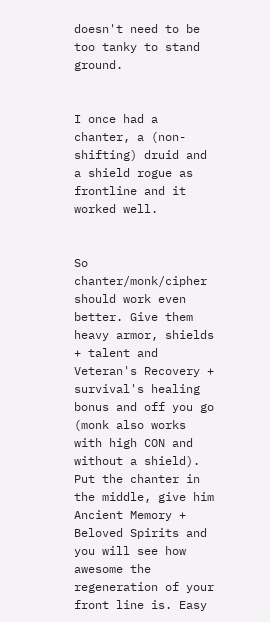doesn't need to be too tanky to stand ground.


I once had a chanter, a (non-shifting) druid and a shield rogue as frontline and it worked well.


So chanter/monk/cipher should work even better. Give them heavy armor, shields + talent and Veteran's Recovery + survival's healing bonus and off you go (monk also works with high CON and without a shield). Put the chanter in the middle, give him Ancient Memory + Beloved Spirits and you will see how awesome the regeneration of your front line is. Easy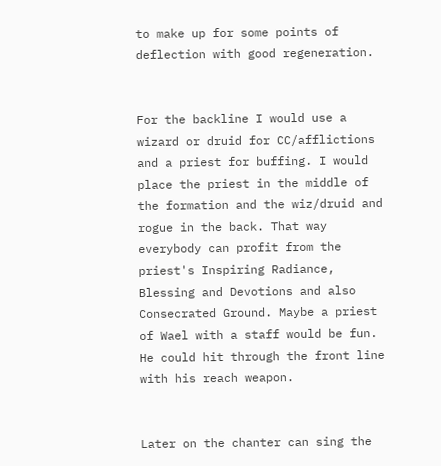to make up for some points of deflection with good regeneration.


For the backline I would use a wizard or druid for CC/afflictions and a priest for buffing. I would place the priest in the middle of the formation and the wiz/druid and rogue in the back. That way everybody can profit from the priest's Inspiring Radiance, Blessing and Devotions and also Consecrated Ground. Maybe a priest of Wael with a staff would be fun. He could hit through the front line with his reach weapon.


Later on the chanter can sing the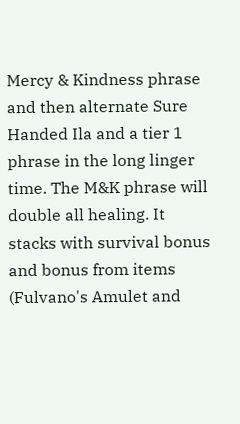Mercy & Kindness phrase and then alternate Sure Handed Ila and a tier 1 phrase in the long linger time. The M&K phrase will double all healing. It stacks with survival bonus and bonus from items (Fulvano's Amulet and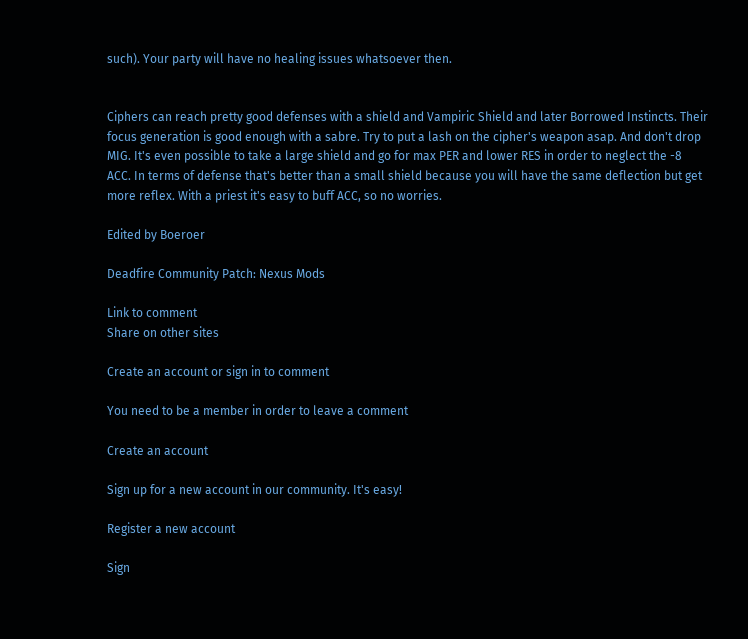such). Your party will have no healing issues whatsoever then.


Ciphers can reach pretty good defenses with a shield and Vampiric Shield and later Borrowed Instincts. Their focus generation is good enough with a sabre. Try to put a lash on the cipher's weapon asap. And don't drop MIG. It's even possible to take a large shield and go for max PER and lower RES in order to neglect the -8 ACC. In terms of defense that's better than a small shield because you will have the same deflection but get more reflex. With a priest it's easy to buff ACC, so no worries.

Edited by Boeroer

Deadfire Community Patch: Nexus Mods

Link to comment
Share on other sites

Create an account or sign in to comment

You need to be a member in order to leave a comment

Create an account

Sign up for a new account in our community. It's easy!

Register a new account

Sign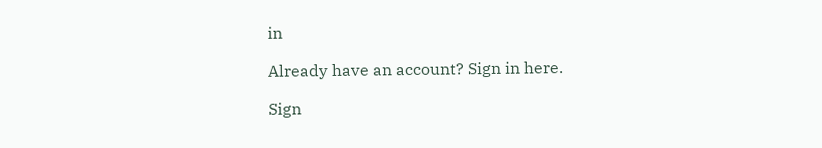in

Already have an account? Sign in here.

Sign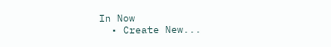In Now
  • Create New...